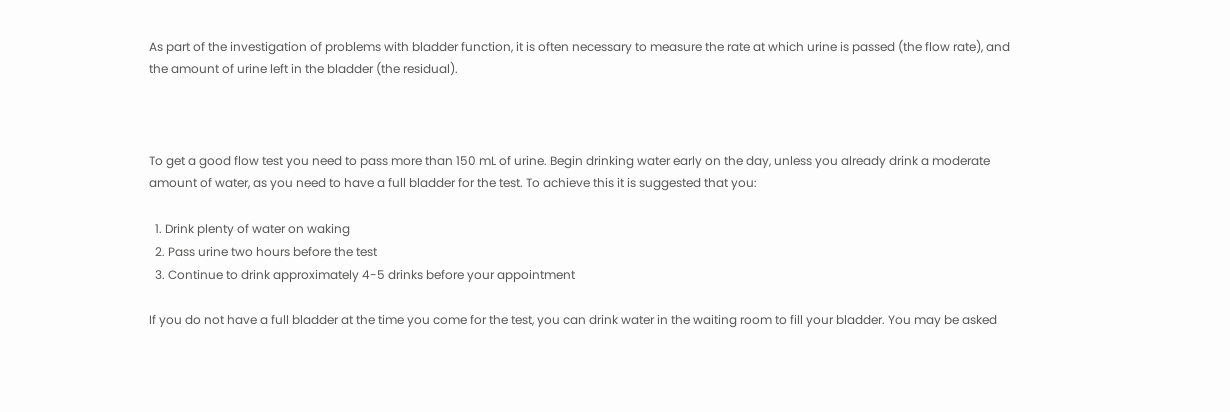As part of the investigation of problems with bladder function, it is often necessary to measure the rate at which urine is passed (the flow rate), and the amount of urine left in the bladder (the residual).



To get a good flow test you need to pass more than 150 mL of urine. Begin drinking water early on the day, unless you already drink a moderate amount of water, as you need to have a full bladder for the test. To achieve this it is suggested that you:

  1. Drink plenty of water on waking
  2. Pass urine two hours before the test
  3. Continue to drink approximately 4-5 drinks before your appointment

If you do not have a full bladder at the time you come for the test, you can drink water in the waiting room to fill your bladder. You may be asked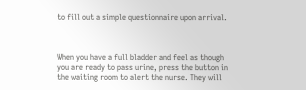to fill out a simple questionnaire upon arrival.



When you have a full bladder and feel as though you are ready to pass urine, press the button in the waiting room to alert the nurse. They will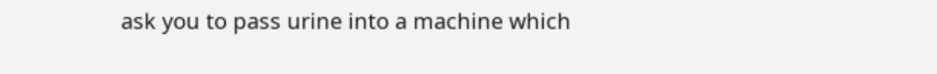ask you to pass urine into a machine which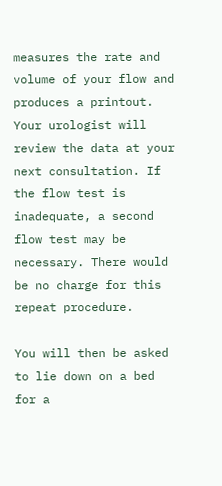measures the rate and volume of your flow and produces a printout. Your urologist will review the data at your next consultation. If the flow test is inadequate, a second flow test may be necessary. There would be no charge for this repeat procedure.

You will then be asked to lie down on a bed for a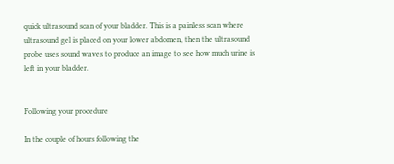quick ultrasound scan of your bladder. This is a painless scan where ultrasound gel is placed on your lower abdomen, then the ultrasound probe uses sound waves to produce an image to see how much urine is left in your bladder.


Following your procedure

In the couple of hours following the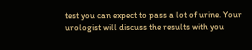test you can expect to pass a lot of urine. Your urologist will discuss the results with you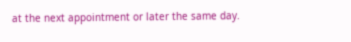at the next appointment or later the same day.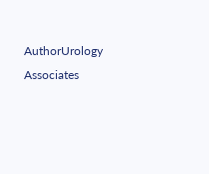AuthorUrology Associates